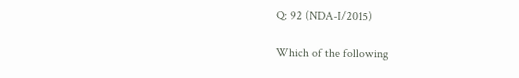Q: 92 (NDA-I/2015)

Which of the following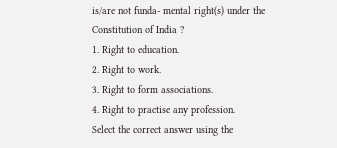is/are not funda- mental right(s) under the Constitution of India ?
1. Right to education.
2. Right to work.
3. Right to form associations.
4. Right to practise any profession.
Select the correct answer using the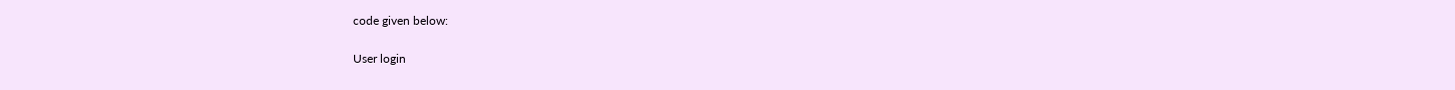code given below:

User login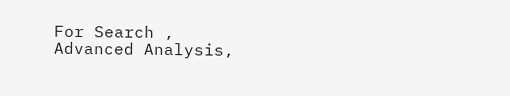For Search , Advanced Analysis,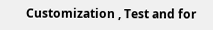Customization , Test and for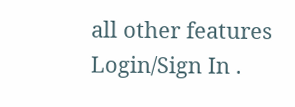all other features Login/Sign In .